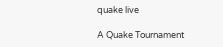quake live

A Quake Tournament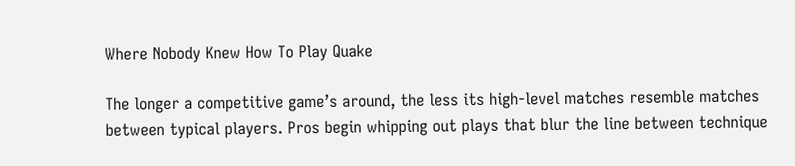Where Nobody Knew How To Play Quake

The longer a competitive game’s around, the less its high-level matches resemble matches between typical players. Pros begin whipping out plays that blur the line between technique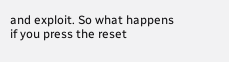and exploit. So what happens if you press the reset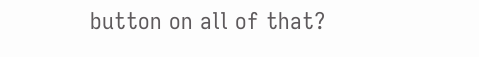button on all of that?